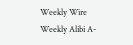Weekly Wire
Weekly Alibi A-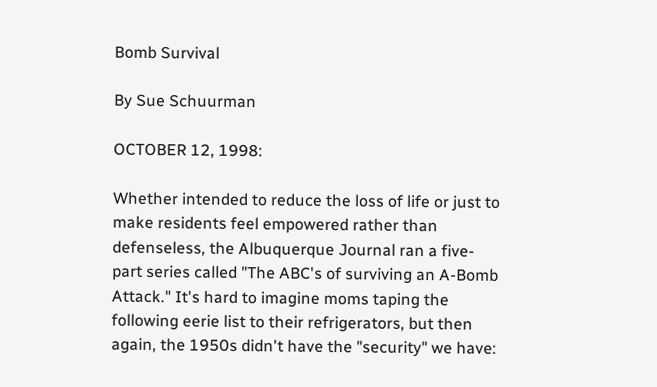Bomb Survival

By Sue Schuurman

OCTOBER 12, 1998:

Whether intended to reduce the loss of life or just to make residents feel empowered rather than defenseless, the Albuquerque Journal ran a five-part series called "The ABC's of surviving an A-Bomb Attack." It's hard to imagine moms taping the following eerie list to their refrigerators, but then again, the 1950s didn't have the "security" we have: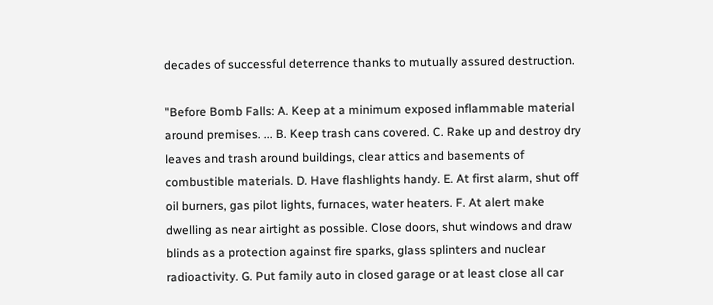decades of successful deterrence thanks to mutually assured destruction.

"Before Bomb Falls: A. Keep at a minimum exposed inflammable material around premises. ... B. Keep trash cans covered. C. Rake up and destroy dry leaves and trash around buildings, clear attics and basements of combustible materials. D. Have flashlights handy. E. At first alarm, shut off oil burners, gas pilot lights, furnaces, water heaters. F. At alert make dwelling as near airtight as possible. Close doors, shut windows and draw blinds as a protection against fire sparks, glass splinters and nuclear radioactivity. G. Put family auto in closed garage or at least close all car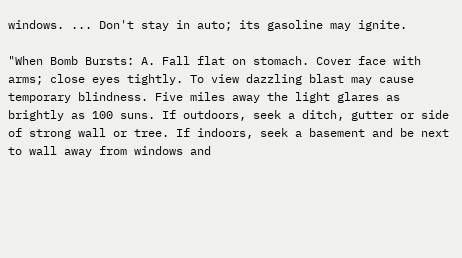windows. ... Don't stay in auto; its gasoline may ignite.

"When Bomb Bursts: A. Fall flat on stomach. Cover face with arms; close eyes tightly. To view dazzling blast may cause temporary blindness. Five miles away the light glares as brightly as 100 suns. If outdoors, seek a ditch, gutter or side of strong wall or tree. If indoors, seek a basement and be next to wall away from windows and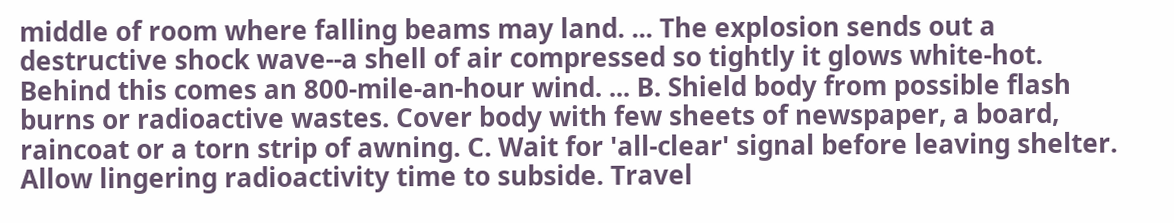middle of room where falling beams may land. ... The explosion sends out a destructive shock wave--a shell of air compressed so tightly it glows white-hot. Behind this comes an 800-mile-an-hour wind. ... B. Shield body from possible flash burns or radioactive wastes. Cover body with few sheets of newspaper, a board, raincoat or a torn strip of awning. C. Wait for 'all-clear' signal before leaving shelter. Allow lingering radioactivity time to subside. Travel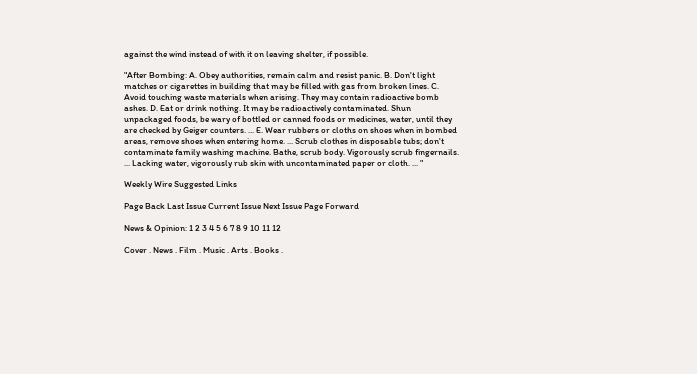against the wind instead of with it on leaving shelter, if possible.

"After Bombing: A. Obey authorities, remain calm and resist panic. B. Don't light matches or cigarettes in building that may be filled with gas from broken lines. C. Avoid touching waste materials when arising. They may contain radioactive bomb ashes. D. Eat or drink nothing. It may be radioactively contaminated. Shun unpackaged foods, be wary of bottled or canned foods or medicines, water, until they are checked by Geiger counters. ... E. Wear rubbers or cloths on shoes when in bombed areas, remove shoes when entering home. ... Scrub clothes in disposable tubs; don't contaminate family washing machine. Bathe, scrub body. Vigorously scrub fingernails. ... Lacking water, vigorously rub skin with uncontaminated paper or cloth. ... "

Weekly Wire Suggested Links

Page Back Last Issue Current Issue Next Issue Page Forward

News & Opinion: 1 2 3 4 5 6 7 8 9 10 11 12

Cover . News . Film . Music . Arts . Books .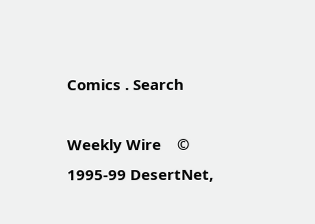Comics . Search

Weekly Wire    © 1995-99 DesertNet,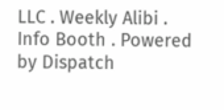LLC . Weekly Alibi . Info Booth . Powered by Dispatch